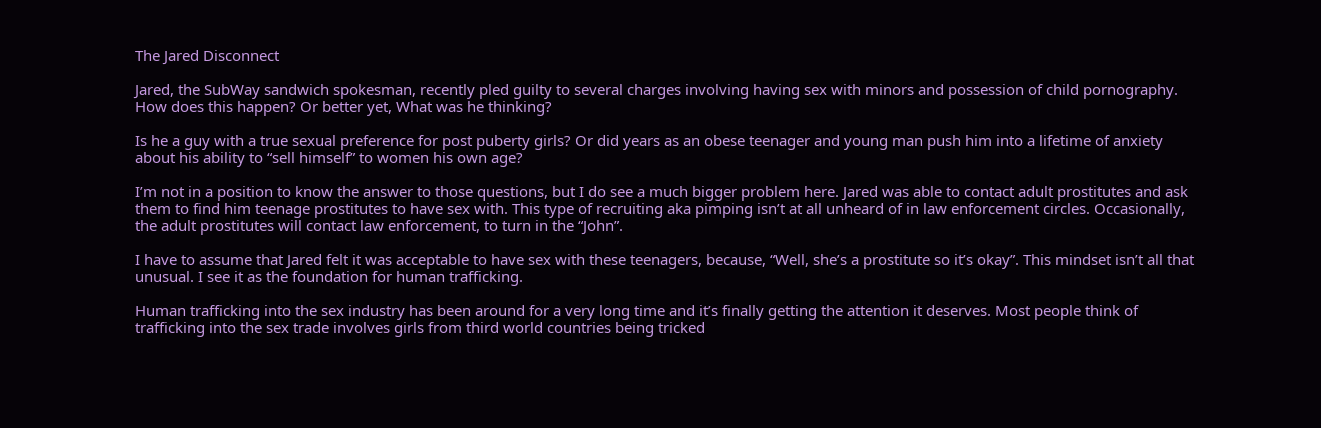The Jared Disconnect

Jared, the SubWay sandwich spokesman, recently pled guilty to several charges involving having sex with minors and possession of child pornography. How does this happen? Or better yet, What was he thinking?

Is he a guy with a true sexual preference for post puberty girls? Or did years as an obese teenager and young man push him into a lifetime of anxiety about his ability to “sell himself” to women his own age?

I’m not in a position to know the answer to those questions, but I do see a much bigger problem here. Jared was able to contact adult prostitutes and ask them to find him teenage prostitutes to have sex with. This type of recruiting aka pimping isn’t at all unheard of in law enforcement circles. Occasionally, the adult prostitutes will contact law enforcement, to turn in the “John”.

I have to assume that Jared felt it was acceptable to have sex with these teenagers, because, “Well, she’s a prostitute so it’s okay”. This mindset isn’t all that unusual. I see it as the foundation for human trafficking.

Human trafficking into the sex industry has been around for a very long time and it’s finally getting the attention it deserves. Most people think of trafficking into the sex trade involves girls from third world countries being tricked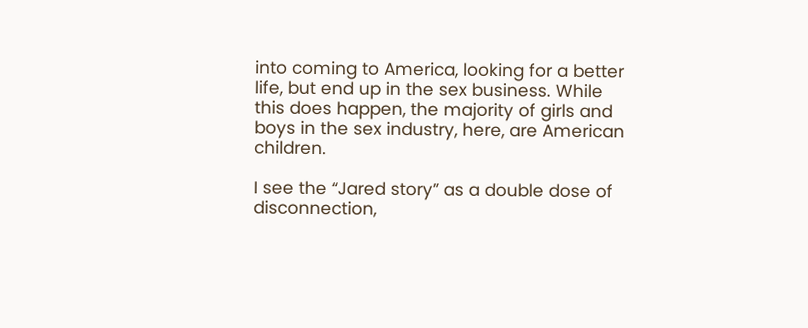into coming to America, looking for a better life, but end up in the sex business. While this does happen, the majority of girls and boys in the sex industry, here, are American children.

I see the “Jared story” as a double dose of disconnection,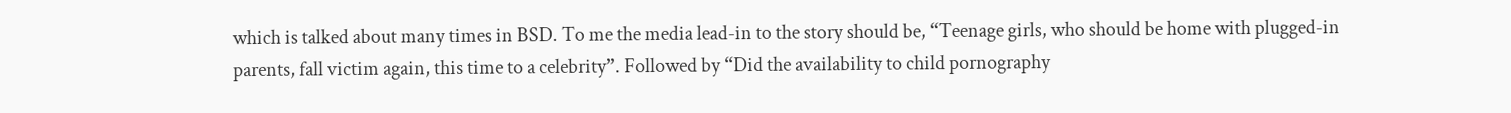which is talked about many times in BSD. To me the media lead-in to the story should be, “Teenage girls, who should be home with plugged-in parents, fall victim again, this time to a celebrity”. Followed by “Did the availability to child pornography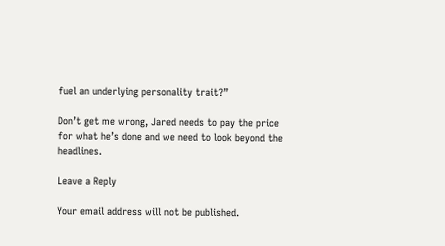fuel an underlying personality trait?”

Don’t get me wrong, Jared needs to pay the price for what he’s done and we need to look beyond the headlines.

Leave a Reply

Your email address will not be published.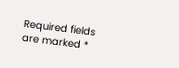Required fields are marked *